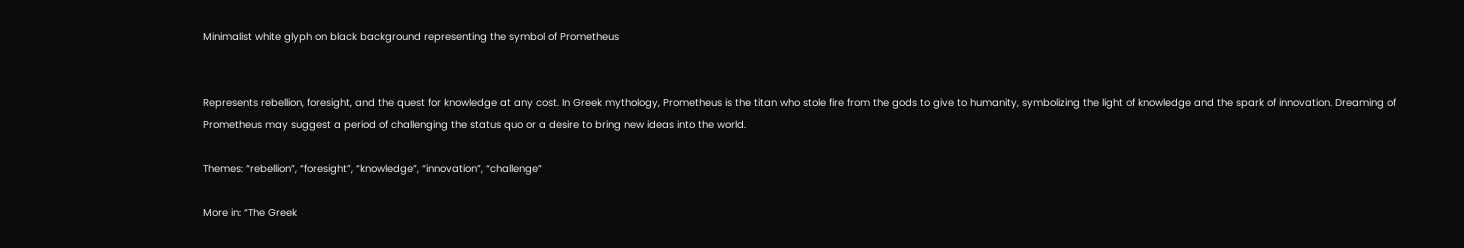Minimalist white glyph on black background representing the symbol of Prometheus


Represents rebellion, foresight, and the quest for knowledge at any cost. In Greek mythology, Prometheus is the titan who stole fire from the gods to give to humanity, symbolizing the light of knowledge and the spark of innovation. Dreaming of Prometheus may suggest a period of challenging the status quo or a desire to bring new ideas into the world.

Themes: “rebellion”, “foresight”, “knowledge”, “innovation”, “challenge”

More in: “The Greek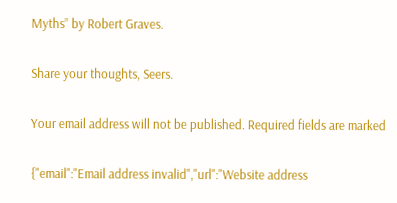Myths” by Robert Graves.

Share your thoughts, Seers.

Your email address will not be published. Required fields are marked

{"email":"Email address invalid","url":"Website address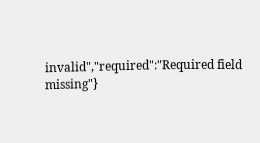invalid","required":"Required field missing"}